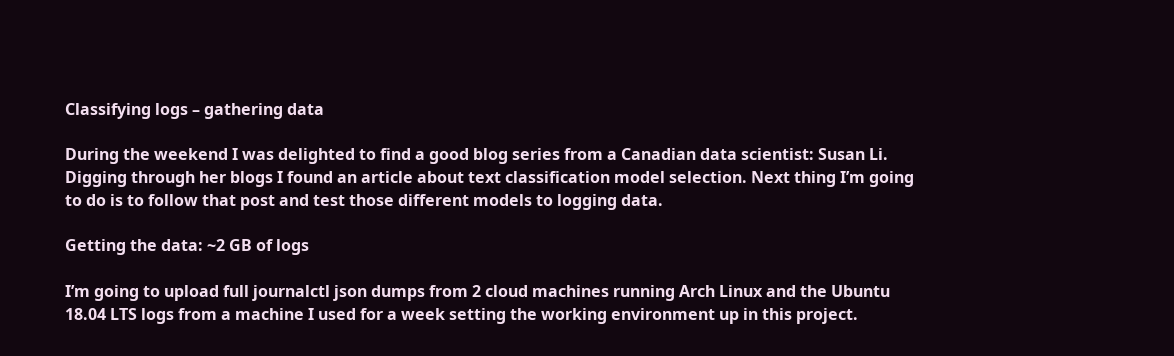Classifying logs – gathering data

During the weekend I was delighted to find a good blog series from a Canadian data scientist: Susan Li. Digging through her blogs I found an article about text classification model selection. Next thing I’m going to do is to follow that post and test those different models to logging data.

Getting the data: ~2 GB of logs

I’m going to upload full journalctl json dumps from 2 cloud machines running Arch Linux and the Ubuntu 18.04 LTS logs from a machine I used for a week setting the working environment up in this project.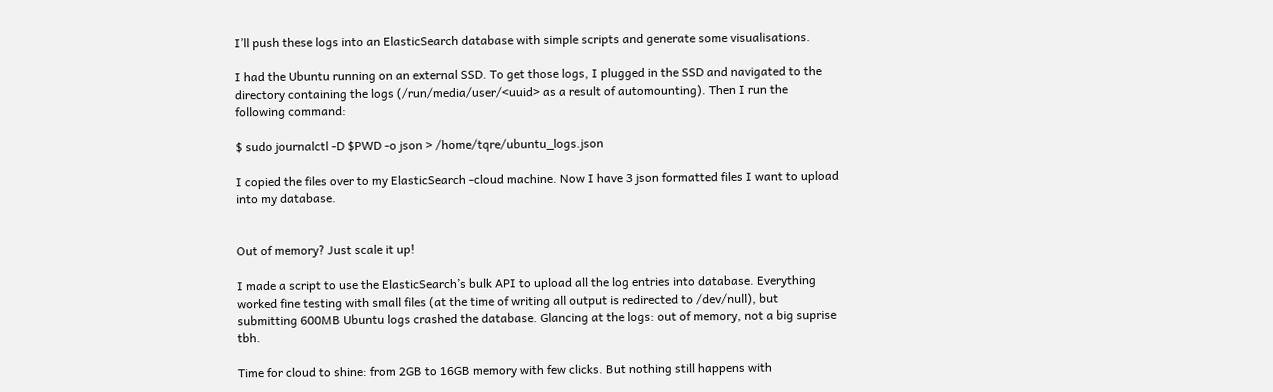I’ll push these logs into an ElasticSearch database with simple scripts and generate some visualisations.

I had the Ubuntu running on an external SSD. To get those logs, I plugged in the SSD and navigated to the directory containing the logs (/run/media/user/<uuid> as a result of automounting). Then I run the following command:

$ sudo journalctl -D $PWD -o json > /home/tqre/ubuntu_logs.json

I copied the files over to my ElasticSearch -cloud machine. Now I have 3 json formatted files I want to upload into my database.


Out of memory? Just scale it up!

I made a script to use the ElasticSearch’s bulk API to upload all the log entries into database. Everything worked fine testing with small files (at the time of writing all output is redirected to /dev/null), but submitting 600MB Ubuntu logs crashed the database. Glancing at the logs: out of memory, not a big suprise tbh.

Time for cloud to shine: from 2GB to 16GB memory with few clicks. But nothing still happens with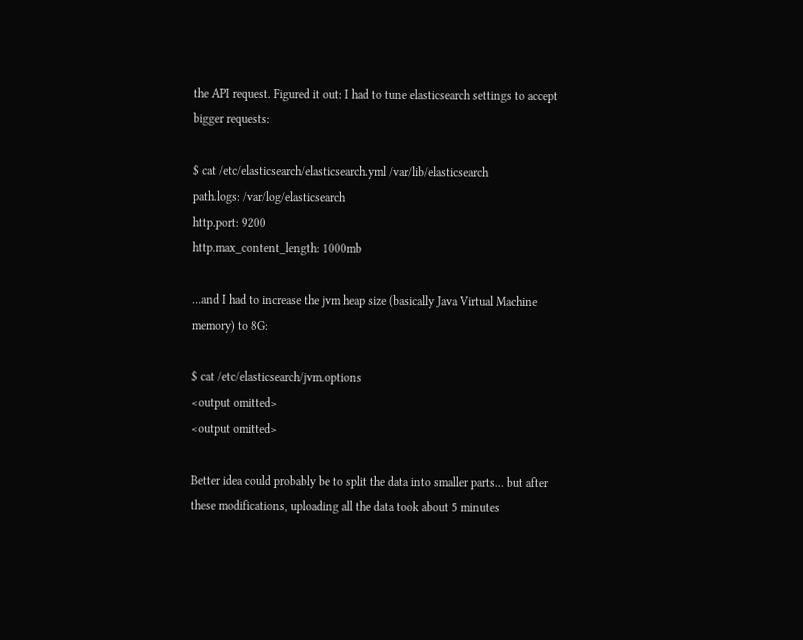the API request. Figured it out: I had to tune elasticsearch settings to accept bigger requests:

$ cat /etc/elasticsearch/elasticsearch.yml /var/lib/elasticsearch
path.logs: /var/log/elasticsearch
http.port: 9200
http.max_content_length: 1000mb

…and I had to increase the jvm heap size (basically Java Virtual Machine memory) to 8G:

$ cat /etc/elasticsearch/jvm.options
<output omitted>
<output omitted>

Better idea could probably be to split the data into smaller parts… but after these modifications, uploading all the data took about 5 minutes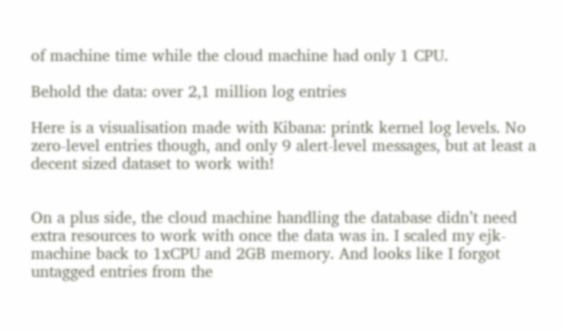of machine time while the cloud machine had only 1 CPU.

Behold the data: over 2,1 million log entries

Here is a visualisation made with Kibana: printk kernel log levels. No zero-level entries though, and only 9 alert-level messages, but at least a decent sized dataset to work with!


On a plus side, the cloud machine handling the database didn’t need extra resources to work with once the data was in. I scaled my ejk-machine back to 1xCPU and 2GB memory. And looks like I forgot untagged entries from the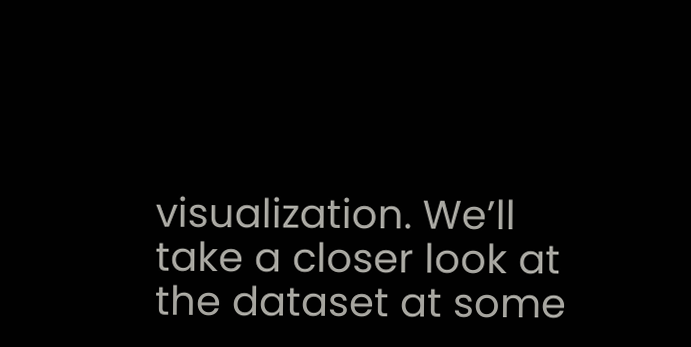visualization. We’ll take a closer look at the dataset at some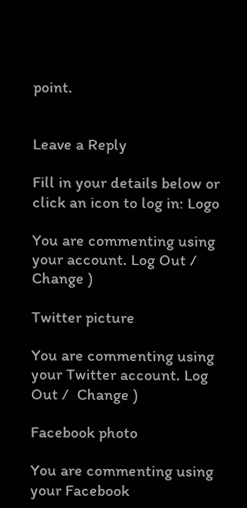point.


Leave a Reply

Fill in your details below or click an icon to log in: Logo

You are commenting using your account. Log Out /  Change )

Twitter picture

You are commenting using your Twitter account. Log Out /  Change )

Facebook photo

You are commenting using your Facebook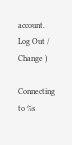account. Log Out /  Change )

Connecting to %s